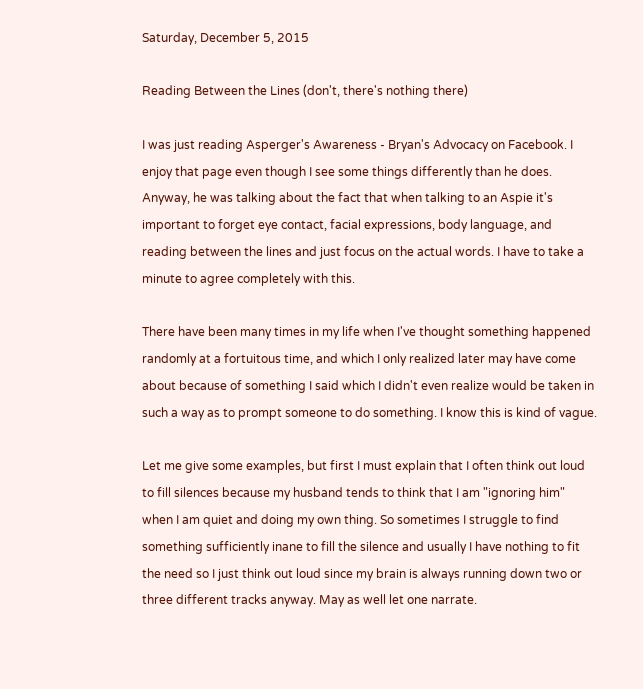Saturday, December 5, 2015

Reading Between the Lines (don't, there's nothing there)

I was just reading Asperger's Awareness - Bryan's Advocacy on Facebook. I enjoy that page even though I see some things differently than he does. Anyway, he was talking about the fact that when talking to an Aspie it's important to forget eye contact, facial expressions, body language, and reading between the lines and just focus on the actual words. I have to take a minute to agree completely with this.

There have been many times in my life when I've thought something happened randomly at a fortuitous time, and which I only realized later may have come about because of something I said which I didn't even realize would be taken in such a way as to prompt someone to do something. I know this is kind of vague.

Let me give some examples, but first I must explain that I often think out loud to fill silences because my husband tends to think that I am "ignoring him" when I am quiet and doing my own thing. So sometimes I struggle to find something sufficiently inane to fill the silence and usually I have nothing to fit the need so I just think out loud since my brain is always running down two or three different tracks anyway. May as well let one narrate.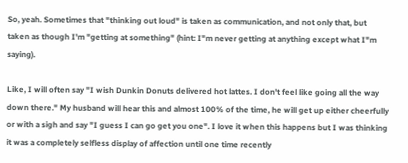So, yeah. Sometimes that "thinking out loud" is taken as communication, and not only that, but taken as though I'm "getting at something" (hint: I"m never getting at anything except what I"m saying).

Like, I will often say "I wish Dunkin Donuts delivered hot lattes. I don't feel like going all the way down there." My husband will hear this and almost 100% of the time, he will get up either cheerfully or with a sigh and say "I guess I can go get you one". I love it when this happens but I was thinking it was a completely selfless display of affection until one time recently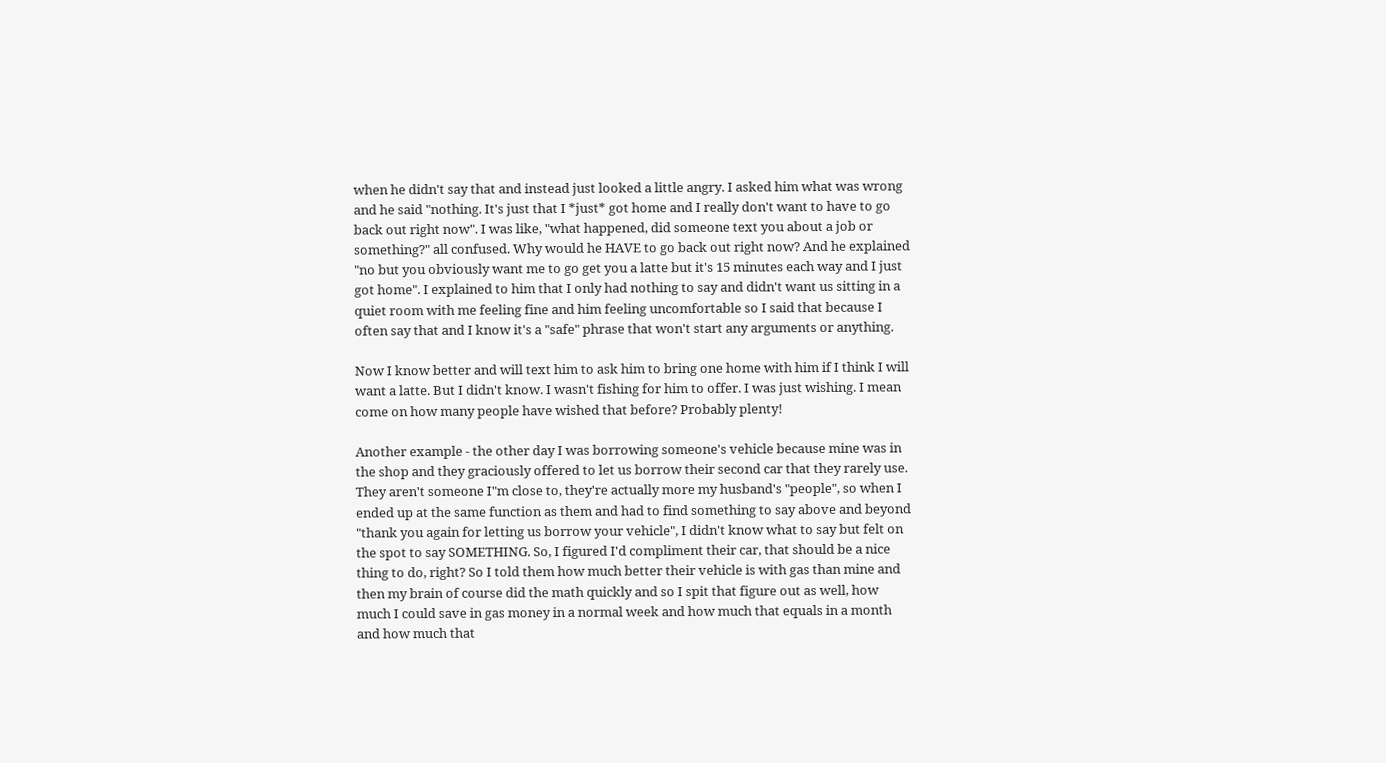when he didn't say that and instead just looked a little angry. I asked him what was wrong and he said "nothing. It's just that I *just* got home and I really don't want to have to go back out right now". I was like, "what happened, did someone text you about a job or something?" all confused. Why would he HAVE to go back out right now? And he explained "no but you obviously want me to go get you a latte but it's 15 minutes each way and I just got home". I explained to him that I only had nothing to say and didn't want us sitting in a quiet room with me feeling fine and him feeling uncomfortable so I said that because I often say that and I know it's a "safe" phrase that won't start any arguments or anything.

Now I know better and will text him to ask him to bring one home with him if I think I will want a latte. But I didn't know. I wasn't fishing for him to offer. I was just wishing. I mean come on how many people have wished that before? Probably plenty!

Another example - the other day I was borrowing someone's vehicle because mine was in the shop and they graciously offered to let us borrow their second car that they rarely use. They aren't someone I"m close to, they're actually more my husband's "people", so when I ended up at the same function as them and had to find something to say above and beyond "thank you again for letting us borrow your vehicle", I didn't know what to say but felt on the spot to say SOMETHING. So, I figured I'd compliment their car, that should be a nice thing to do, right? So I told them how much better their vehicle is with gas than mine and then my brain of course did the math quickly and so I spit that figure out as well, how much I could save in gas money in a normal week and how much that equals in a month and how much that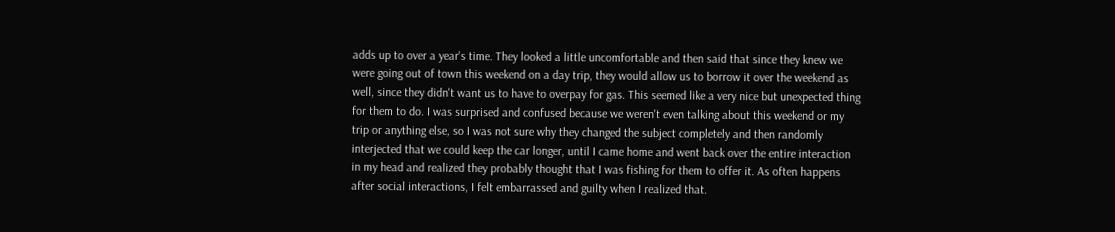adds up to over a year's time. They looked a little uncomfortable and then said that since they knew we were going out of town this weekend on a day trip, they would allow us to borrow it over the weekend as well, since they didn't want us to have to overpay for gas. This seemed like a very nice but unexpected thing for them to do. I was surprised and confused because we weren't even talking about this weekend or my trip or anything else, so I was not sure why they changed the subject completely and then randomly interjected that we could keep the car longer, until I came home and went back over the entire interaction in my head and realized they probably thought that I was fishing for them to offer it. As often happens after social interactions, I felt embarrassed and guilty when I realized that.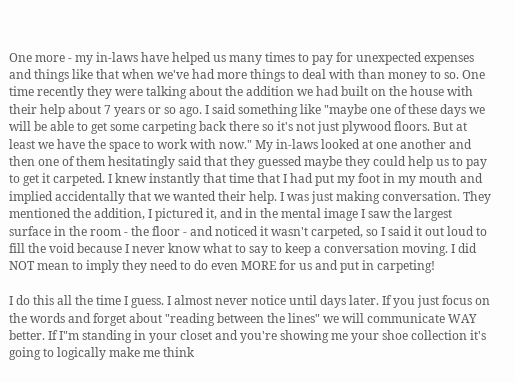One more - my in-laws have helped us many times to pay for unexpected expenses and things like that when we've had more things to deal with than money to so. One time recently they were talking about the addition we had built on the house with their help about 7 years or so ago. I said something like "maybe one of these days we will be able to get some carpeting back there so it's not just plywood floors. But at least we have the space to work with now." My in-laws looked at one another and then one of them hesitatingly said that they guessed maybe they could help us to pay to get it carpeted. I knew instantly that time that I had put my foot in my mouth and implied accidentally that we wanted their help. I was just making conversation. They mentioned the addition, I pictured it, and in the mental image I saw the largest surface in the room - the floor - and noticed it wasn't carpeted, so I said it out loud to fill the void because I never know what to say to keep a conversation moving. I did NOT mean to imply they need to do even MORE for us and put in carpeting!

I do this all the time I guess. I almost never notice until days later. If you just focus on the words and forget about "reading between the lines" we will communicate WAY better. If I"m standing in your closet and you're showing me your shoe collection it's going to logically make me think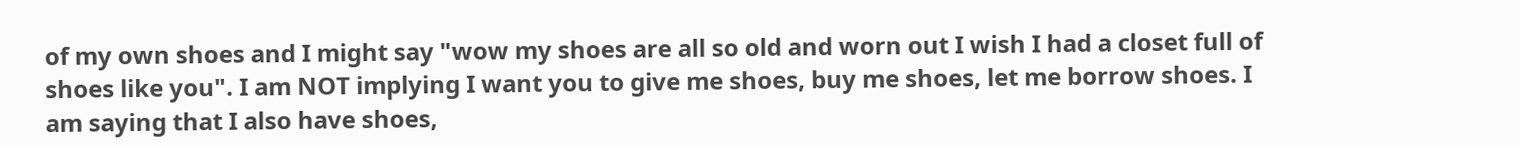of my own shoes and I might say "wow my shoes are all so old and worn out I wish I had a closet full of shoes like you". I am NOT implying I want you to give me shoes, buy me shoes, let me borrow shoes. I am saying that I also have shoes,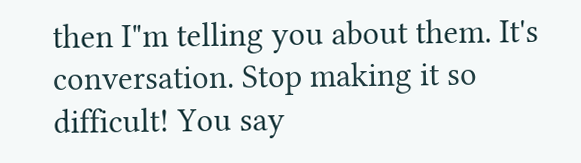then I"m telling you about them. It's conversation. Stop making it so difficult! You say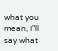what you mean, I"ll say what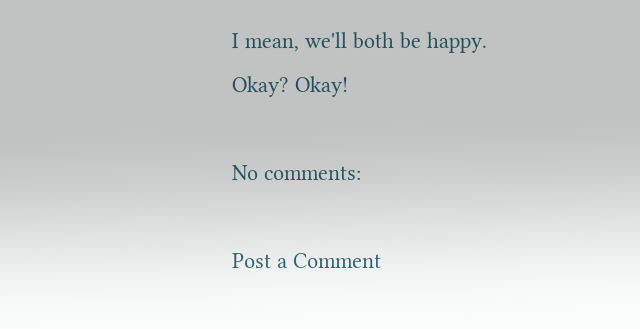I mean, we'll both be happy. Okay? Okay!

No comments:

Post a Comment